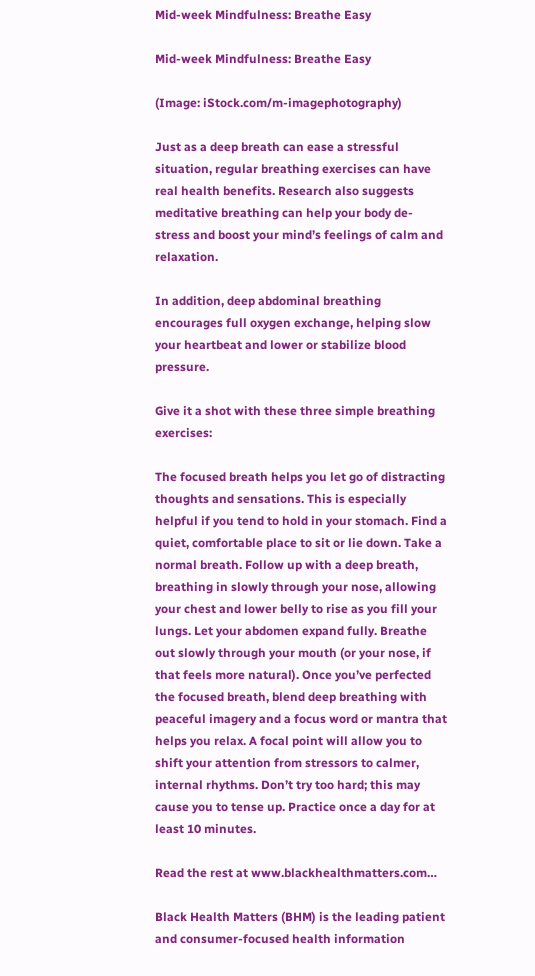Mid-week Mindfulness: Breathe Easy

Mid-week Mindfulness: Breathe Easy

(Image: iStock.com/m-imagephotography)

Just as a deep breath can ease a stressful situation, regular breathing exercises can have real health benefits. Research also suggests meditative breathing can help your body de-stress and boost your mind’s feelings of calm and relaxation.

In addition, deep abdominal breathing encourages full oxygen exchange, helping slow your heartbeat and lower or stabilize blood pressure.

Give it a shot with these three simple breathing exercises:

The focused breath helps you let go of distracting thoughts and sensations. This is especially helpful if you tend to hold in your stomach. Find a quiet, comfortable place to sit or lie down. Take a normal breath. Follow up with a deep breath, breathing in slowly through your nose, allowing your chest and lower belly to rise as you fill your lungs. Let your abdomen expand fully. Breathe out slowly through your mouth (or your nose, if that feels more natural). Once you’ve perfected the focused breath, blend deep breathing with peaceful imagery and a focus word or mantra that helps you relax. A focal point will allow you to shift your attention from stressors to calmer, internal rhythms. Don’t try too hard; this may cause you to tense up. Practice once a day for at least 10 minutes.

Read the rest at www.blackhealthmatters.com…

Black Health Matters (BHM) is the leading patient and consumer-focused health information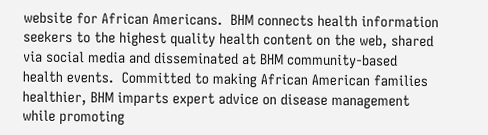website for African Americans.  BHM connects health information seekers to the highest quality health content on the web, shared via social media and disseminated at BHM community-based health events.  Committed to making African American families healthier, BHM imparts expert advice on disease management while promoting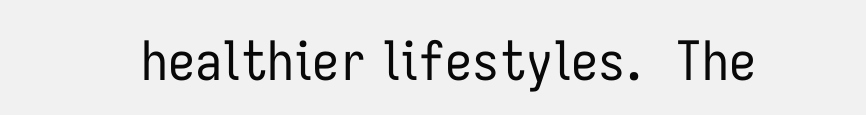healthier lifestyles.  The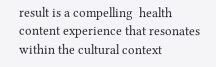result is a compelling  health content experience that resonates within the cultural context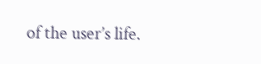of the user’s life.